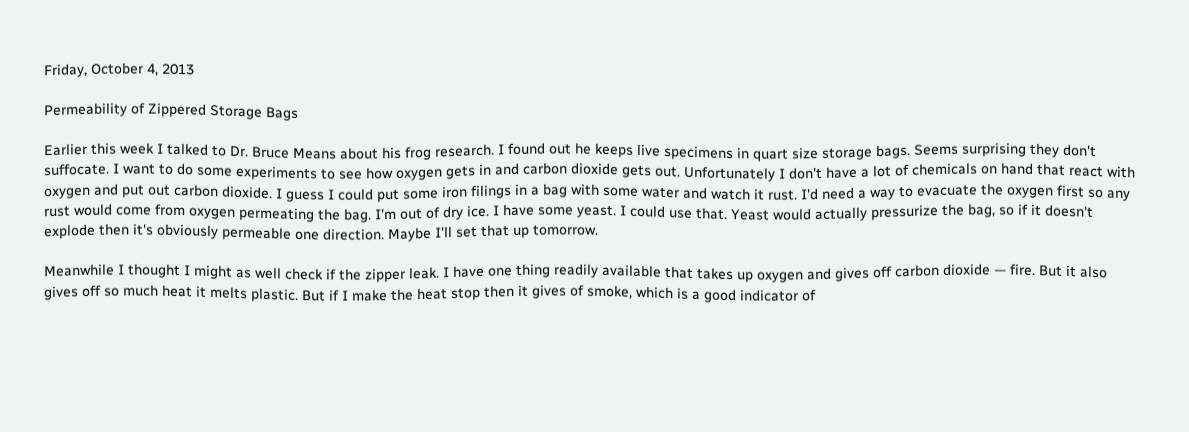Friday, October 4, 2013

Permeability of Zippered Storage Bags

Earlier this week I talked to Dr. Bruce Means about his frog research. I found out he keeps live specimens in quart size storage bags. Seems surprising they don't suffocate. I want to do some experiments to see how oxygen gets in and carbon dioxide gets out. Unfortunately I don't have a lot of chemicals on hand that react with oxygen and put out carbon dioxide. I guess I could put some iron filings in a bag with some water and watch it rust. I'd need a way to evacuate the oxygen first so any rust would come from oxygen permeating the bag. I'm out of dry ice. I have some yeast. I could use that. Yeast would actually pressurize the bag, so if it doesn't explode then it's obviously permeable one direction. Maybe I'll set that up tomorrow.

Meanwhile I thought I might as well check if the zipper leak. I have one thing readily available that takes up oxygen and gives off carbon dioxide — fire. But it also gives off so much heat it melts plastic. But if I make the heat stop then it gives of smoke, which is a good indicator of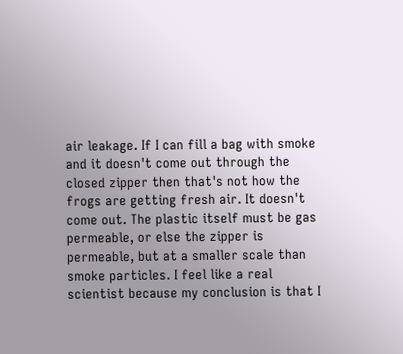air leakage. If I can fill a bag with smoke and it doesn't come out through the closed zipper then that's not how the frogs are getting fresh air. It doesn't come out. The plastic itself must be gas permeable, or else the zipper is permeable, but at a smaller scale than smoke particles. I feel like a real scientist because my conclusion is that I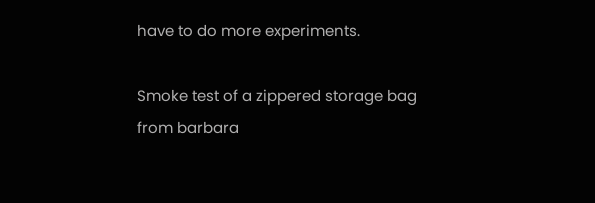have to do more experiments.

Smoke test of a zippered storage bag from barbara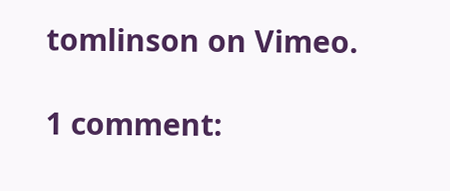tomlinson on Vimeo.

1 comment: